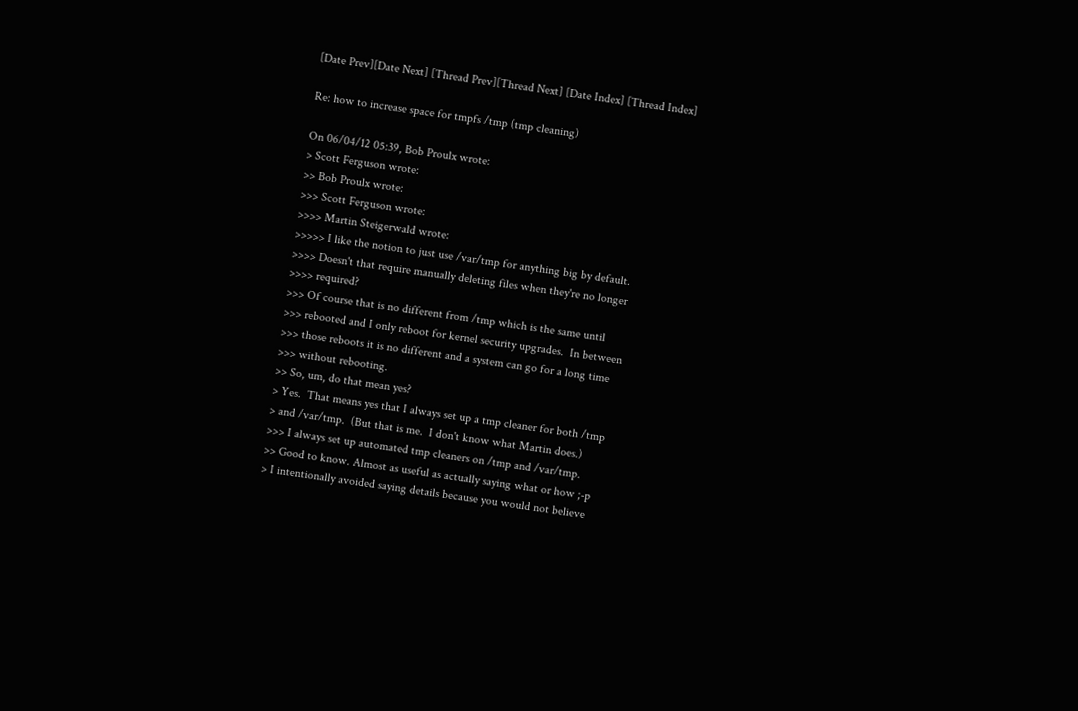[Date Prev][Date Next] [Thread Prev][Thread Next] [Date Index] [Thread Index]

Re: how to increase space for tmpfs /tmp (tmp cleaning)

On 06/04/12 05:39, Bob Proulx wrote:
> Scott Ferguson wrote:
>> Bob Proulx wrote:
>>> Scott Ferguson wrote:
>>>> Martin Steigerwald wrote:
>>>>> I like the notion to just use /var/tmp for anything big by default.
>>>> Doesn't that require manually deleting files when they're no longer
>>>> required?
>>> Of course that is no different from /tmp which is the same until
>>> rebooted and I only reboot for kernel security upgrades.  In between
>>> those reboots it is no different and a system can go for a long time
>>> without rebooting.
>> So, um, do that mean yes?
> Yes.  That means yes that I always set up a tmp cleaner for both /tmp
> and /var/tmp.  (But that is me.  I don't know what Martin does.)
>>> I always set up automated tmp cleaners on /tmp and /var/tmp.
>> Good to know. Almost as useful as actually saying what or how ;-p
> I intentionally avoided saying details because you would not believe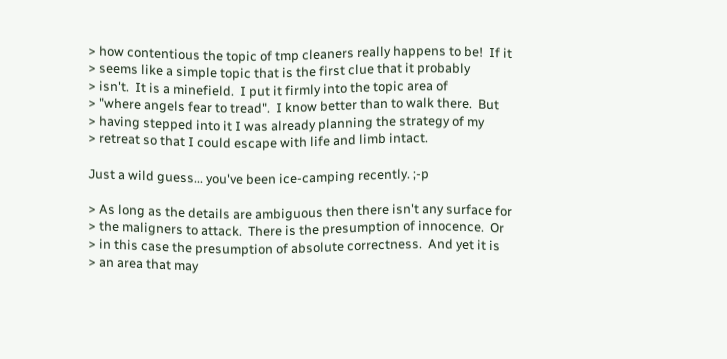> how contentious the topic of tmp cleaners really happens to be!  If it
> seems like a simple topic that is the first clue that it probably
> isn't.  It is a minefield.  I put it firmly into the topic area of
> "where angels fear to tread".  I know better than to walk there.  But
> having stepped into it I was already planning the strategy of my
> retreat so that I could escape with life and limb intact.

Just a wild guess... you've been ice-camping recently. ;-p

> As long as the details are ambiguous then there isn't any surface for
> the maligners to attack.  There is the presumption of innocence.  Or
> in this case the presumption of absolute correctness.  And yet it is
> an area that may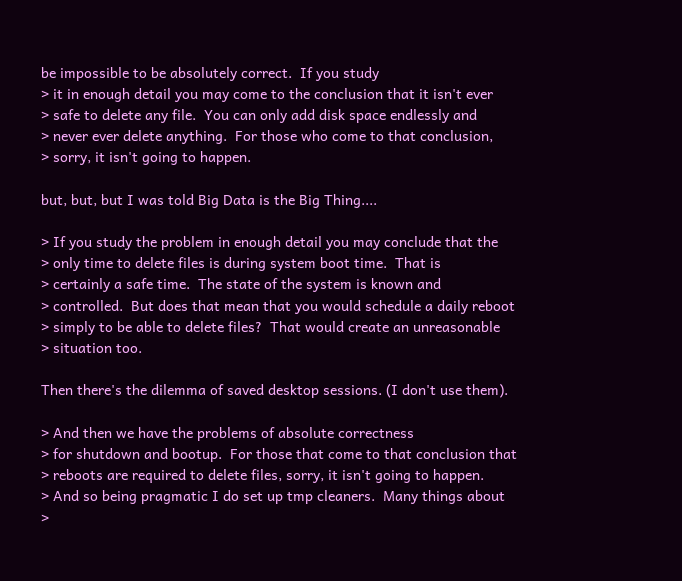be impossible to be absolutely correct.  If you study
> it in enough detail you may come to the conclusion that it isn't ever
> safe to delete any file.  You can only add disk space endlessly and
> never ever delete anything.  For those who come to that conclusion,
> sorry, it isn't going to happen.

but, but, but I was told Big Data is the Big Thing....

> If you study the problem in enough detail you may conclude that the
> only time to delete files is during system boot time.  That is
> certainly a safe time.  The state of the system is known and
> controlled.  But does that mean that you would schedule a daily reboot
> simply to be able to delete files?  That would create an unreasonable
> situation too.

Then there's the dilemma of saved desktop sessions. (I don't use them).

> And then we have the problems of absolute correctness
> for shutdown and bootup.  For those that come to that conclusion that
> reboots are required to delete files, sorry, it isn't going to happen.
> And so being pragmatic I do set up tmp cleaners.  Many things about
>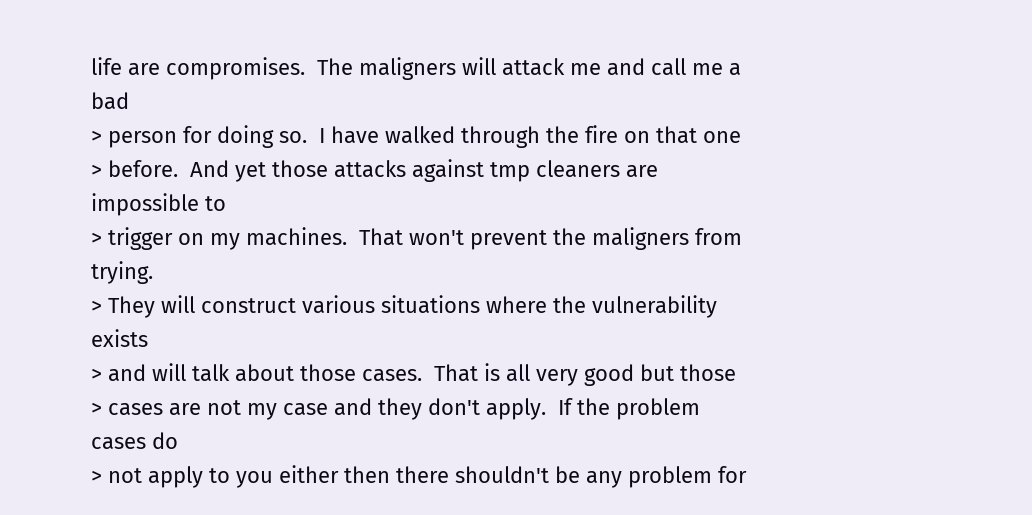life are compromises.  The maligners will attack me and call me a bad
> person for doing so.  I have walked through the fire on that one
> before.  And yet those attacks against tmp cleaners are impossible to
> trigger on my machines.  That won't prevent the maligners from trying.
> They will construct various situations where the vulnerability exists
> and will talk about those cases.  That is all very good but those
> cases are not my case and they don't apply.  If the problem cases do
> not apply to you either then there shouldn't be any problem for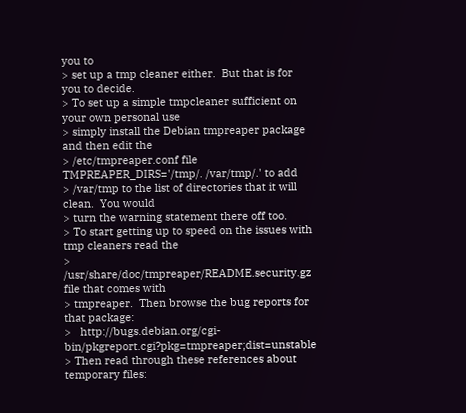you to
> set up a tmp cleaner either.  But that is for you to decide.
> To set up a simple tmpcleaner sufficient on your own personal use
> simply install the Debian tmpreaper package and then edit the
> /etc/tmpreaper.conf file TMPREAPER_DIRS='/tmp/. /var/tmp/.' to add
> /var/tmp to the list of directories that it will clean.  You would
> turn the warning statement there off too.
> To start getting up to speed on the issues with tmp cleaners read the
> /usr/share/doc/tmpreaper/README.security.gz file that comes with
> tmpreaper.  Then browse the bug reports for that package:
>   http://bugs.debian.org/cgi-bin/pkgreport.cgi?pkg=tmpreaper;dist=unstable
> Then read through these references about temporary files: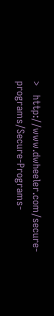>   http://www.dwheeler.com/secure-programs/Secure-Programs-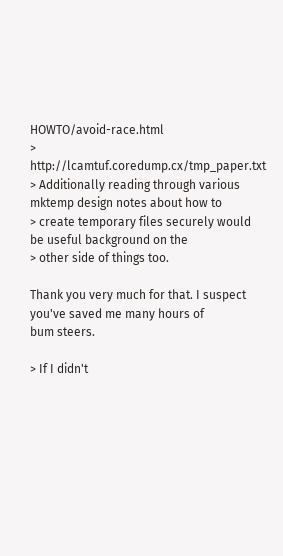HOWTO/avoid-race.html
>   http://lcamtuf.coredump.cx/tmp_paper.txt
> Additionally reading through various mktemp design notes about how to
> create temporary files securely would be useful background on the
> other side of things too.

Thank you very much for that. I suspect you've saved me many hours of
bum steers.

> If I didn't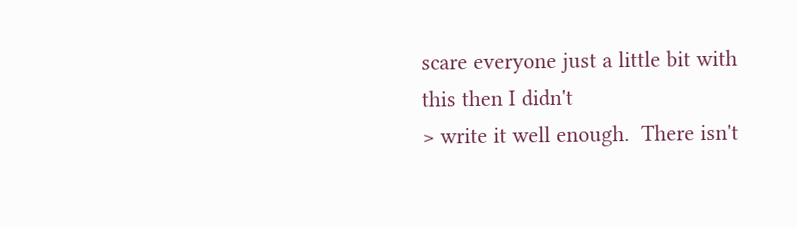scare everyone just a little bit with this then I didn't
> write it well enough.  There isn't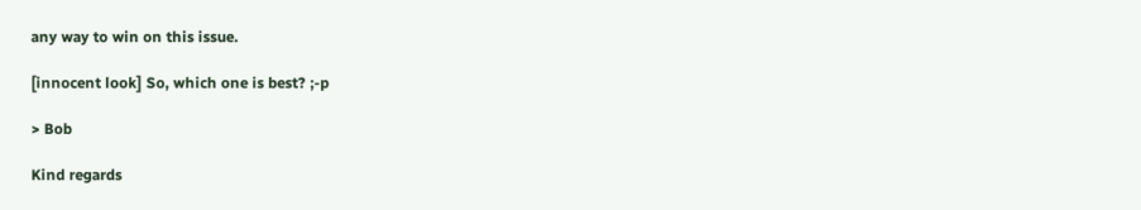any way to win on this issue.

[innocent look] So, which one is best? ;-p

> Bob

Kind regards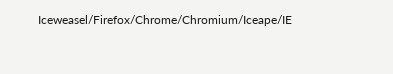Iceweasel/Firefox/Chrome/Chromium/Iceape/IE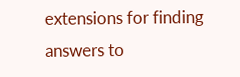extensions for finding
answers to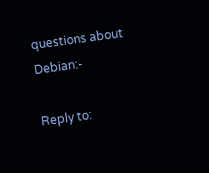questions about Debian:-

Reply to: